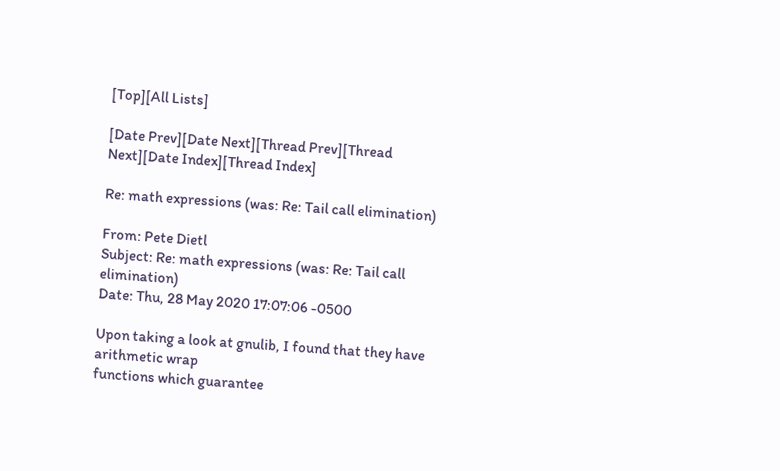[Top][All Lists]

[Date Prev][Date Next][Thread Prev][Thread Next][Date Index][Thread Index]

Re: math expressions (was: Re: Tail call elimination)

From: Pete Dietl
Subject: Re: math expressions (was: Re: Tail call elimination)
Date: Thu, 28 May 2020 17:07:06 -0500

Upon taking a look at gnulib, I found that they have arithmetic wrap
functions which guarantee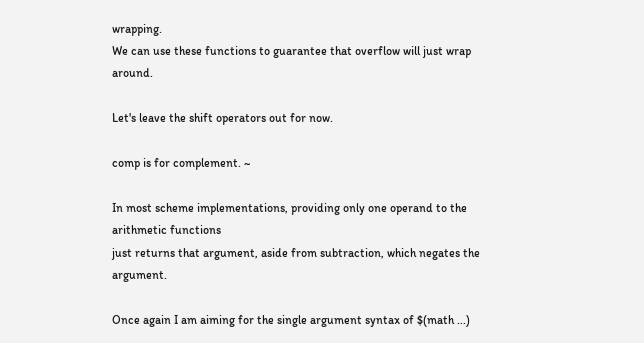wrapping.
We can use these functions to guarantee that overflow will just wrap around.

Let's leave the shift operators out for now.

comp is for complement. ~

In most scheme implementations, providing only one operand to the
arithmetic functions
just returns that argument, aside from subtraction, which negates the argument.

Once again I am aiming for the single argument syntax of $(math ...)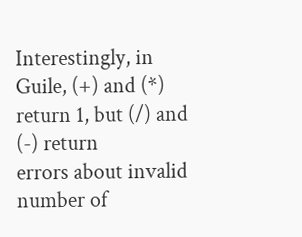Interestingly, in Guile, (+) and (*) return 1, but (/) and (-) return
errors about invalid number of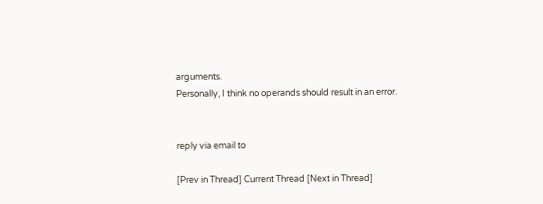arguments.
Personally, I think no operands should result in an error.


reply via email to

[Prev in Thread] Current Thread [Next in Thread]